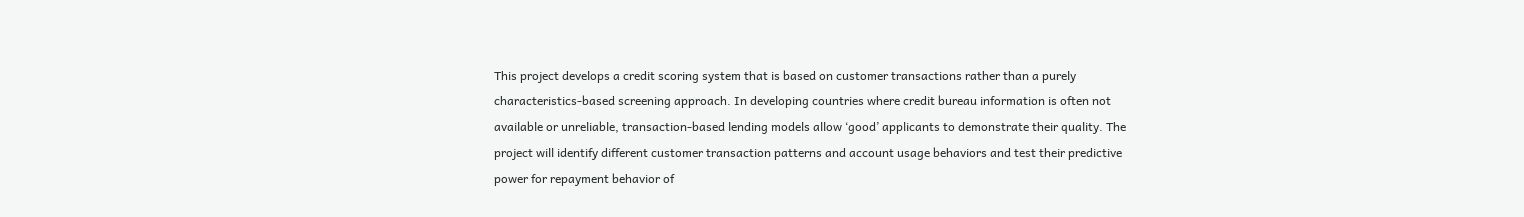This project develops a credit scoring system that is based on customer transactions rather than a purely characteristics-based screening approach. In developing countries where credit bureau information is often not available or unreliable, transaction-based lending models allow ‘good’ applicants to demonstrate their quality. The project will identify different customer transaction patterns and account usage behaviors and test their predictive power for repayment behavior of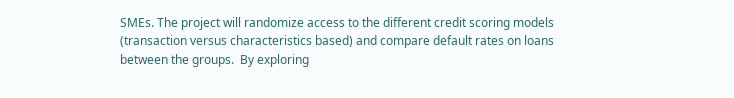SMEs. The project will randomize access to the different credit scoring models (transaction versus characteristics based) and compare default rates on loans between the groups.  By exploring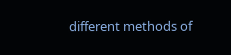different methods of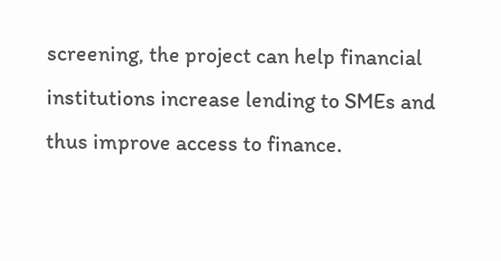screening, the project can help financial institutions increase lending to SMEs and thus improve access to finance.